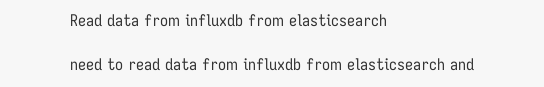Read data from influxdb from elasticsearch

need to read data from influxdb from elasticsearch and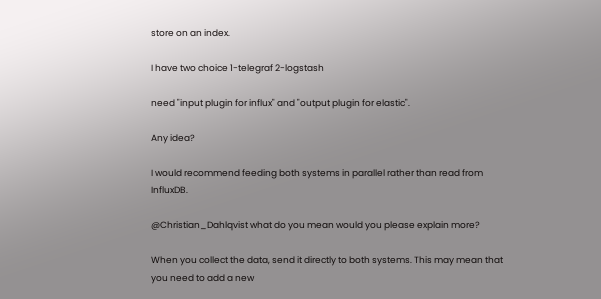store on an index.

I have two choice 1-telegraf 2-logstash

need "input plugin for influx" and "output plugin for elastic".

Any idea?

I would recommend feeding both systems in parallel rather than read from InfluxDB.

@Christian_Dahlqvist what do you mean would you please explain more?

When you collect the data, send it directly to both systems. This may mean that you need to add a new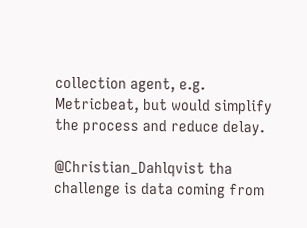collection agent, e.g. Metricbeat, but would simplify the process and reduce delay.

@Christian_Dahlqvist tha challenge is data coming from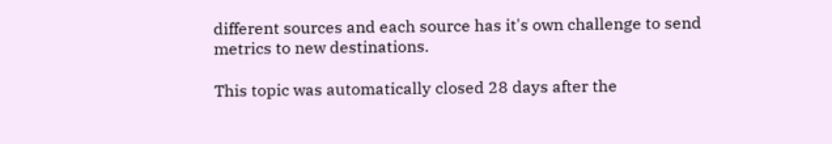different sources and each source has it's own challenge to send metrics to new destinations.

This topic was automatically closed 28 days after the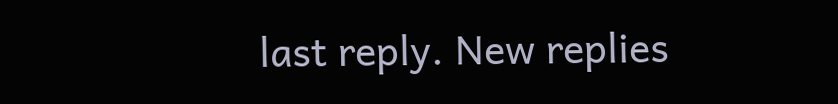last reply. New replies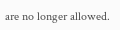are no longer allowed.